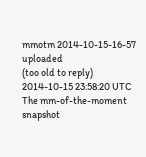mmotm 2014-10-15-16-57 uploaded
(too old to reply)
2014-10-15 23:58:20 UTC
The mm-of-the-moment snapshot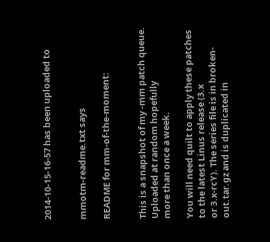2014-10-15-16-57 has been uploaded to


mmotm-readme.txt says

README for mm-of-the-moment:


This is a snapshot of my -mm patch queue. Uploaded at random hopefully
more than once a week.

You will need quilt to apply these patches to the latest Linus release (3.x
or 3.x-rcY). The series file is in broken-out.tar.gz and is duplicated in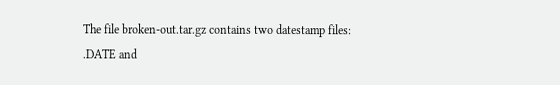The file broken-out.tar.gz contains two datestamp files: .DATE and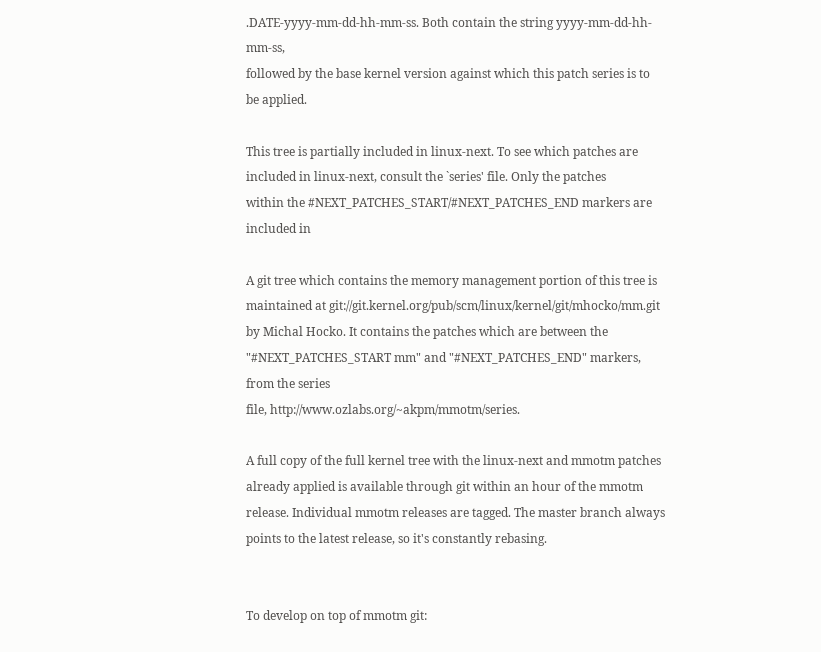.DATE-yyyy-mm-dd-hh-mm-ss. Both contain the string yyyy-mm-dd-hh-mm-ss,
followed by the base kernel version against which this patch series is to
be applied.

This tree is partially included in linux-next. To see which patches are
included in linux-next, consult the `series' file. Only the patches
within the #NEXT_PATCHES_START/#NEXT_PATCHES_END markers are included in

A git tree which contains the memory management portion of this tree is
maintained at git://git.kernel.org/pub/scm/linux/kernel/git/mhocko/mm.git
by Michal Hocko. It contains the patches which are between the
"#NEXT_PATCHES_START mm" and "#NEXT_PATCHES_END" markers, from the series
file, http://www.ozlabs.org/~akpm/mmotm/series.

A full copy of the full kernel tree with the linux-next and mmotm patches
already applied is available through git within an hour of the mmotm
release. Individual mmotm releases are tagged. The master branch always
points to the latest release, so it's constantly rebasing.


To develop on top of mmotm git: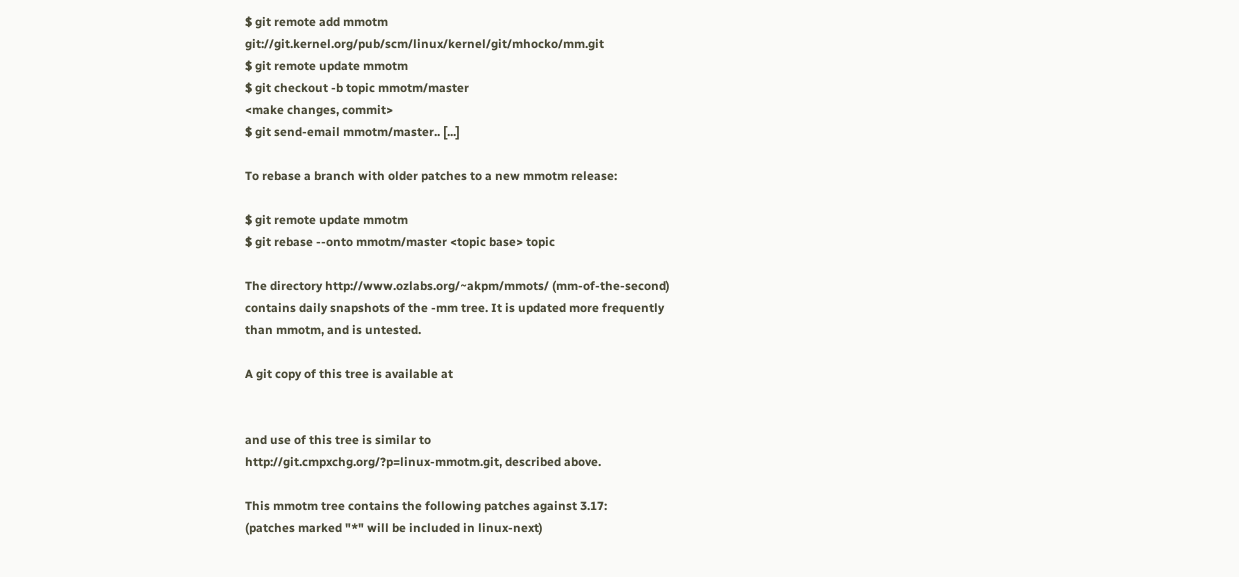$ git remote add mmotm git://git.kernel.org/pub/scm/linux/kernel/git/mhocko/mm.git
$ git remote update mmotm
$ git checkout -b topic mmotm/master
<make changes, commit>
$ git send-email mmotm/master.. [...]

To rebase a branch with older patches to a new mmotm release:

$ git remote update mmotm
$ git rebase --onto mmotm/master <topic base> topic

The directory http://www.ozlabs.org/~akpm/mmots/ (mm-of-the-second)
contains daily snapshots of the -mm tree. It is updated more frequently
than mmotm, and is untested.

A git copy of this tree is available at


and use of this tree is similar to
http://git.cmpxchg.org/?p=linux-mmotm.git, described above.

This mmotm tree contains the following patches against 3.17:
(patches marked "*" will be included in linux-next)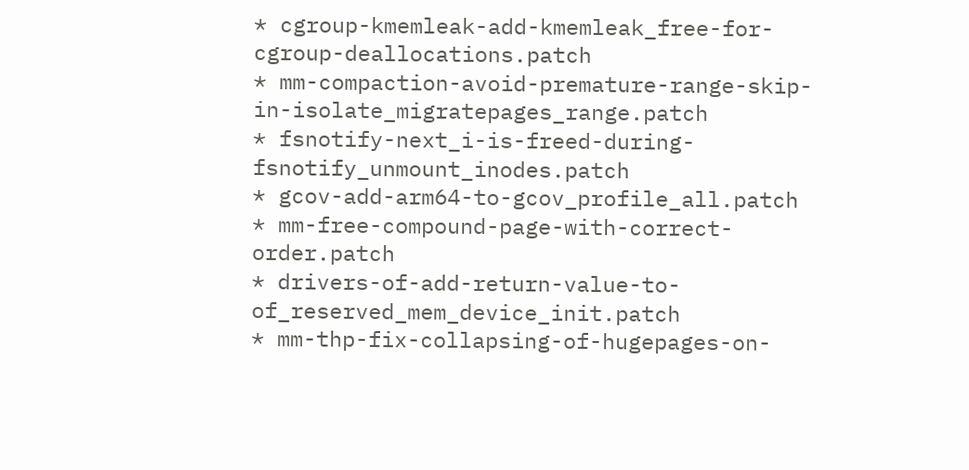* cgroup-kmemleak-add-kmemleak_free-for-cgroup-deallocations.patch
* mm-compaction-avoid-premature-range-skip-in-isolate_migratepages_range.patch
* fsnotify-next_i-is-freed-during-fsnotify_unmount_inodes.patch
* gcov-add-arm64-to-gcov_profile_all.patch
* mm-free-compound-page-with-correct-order.patch
* drivers-of-add-return-value-to-of_reserved_mem_device_init.patch
* mm-thp-fix-collapsing-of-hugepages-on-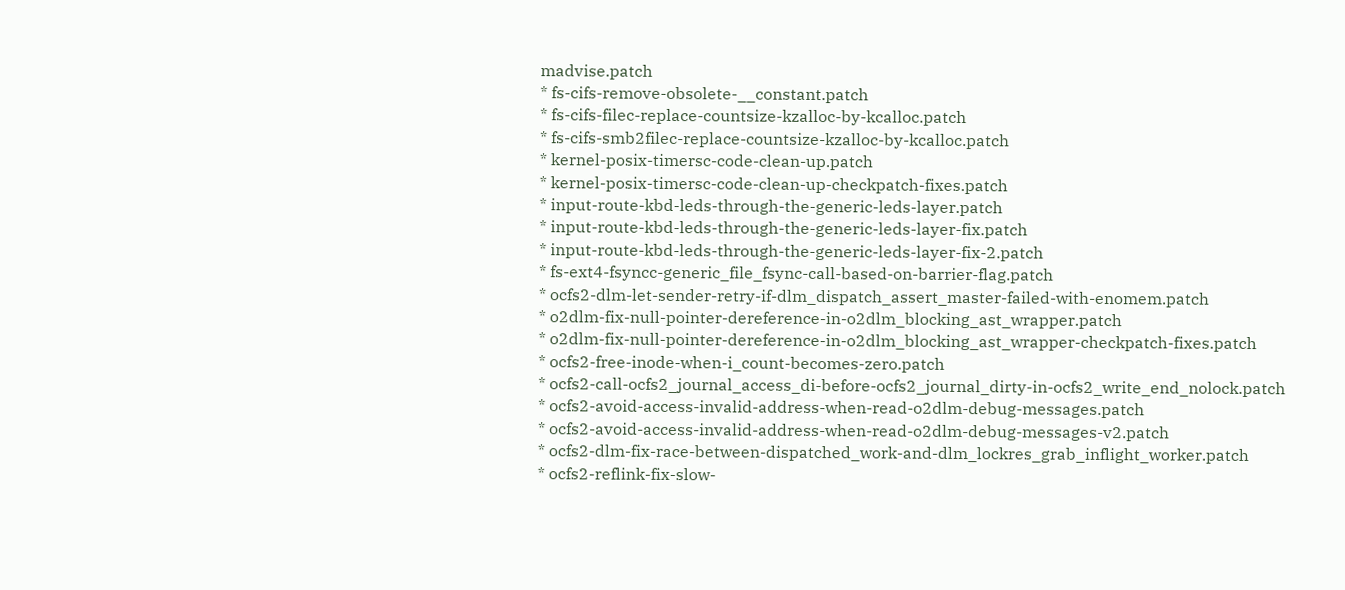madvise.patch
* fs-cifs-remove-obsolete-__constant.patch
* fs-cifs-filec-replace-countsize-kzalloc-by-kcalloc.patch
* fs-cifs-smb2filec-replace-countsize-kzalloc-by-kcalloc.patch
* kernel-posix-timersc-code-clean-up.patch
* kernel-posix-timersc-code-clean-up-checkpatch-fixes.patch
* input-route-kbd-leds-through-the-generic-leds-layer.patch
* input-route-kbd-leds-through-the-generic-leds-layer-fix.patch
* input-route-kbd-leds-through-the-generic-leds-layer-fix-2.patch
* fs-ext4-fsyncc-generic_file_fsync-call-based-on-barrier-flag.patch
* ocfs2-dlm-let-sender-retry-if-dlm_dispatch_assert_master-failed-with-enomem.patch
* o2dlm-fix-null-pointer-dereference-in-o2dlm_blocking_ast_wrapper.patch
* o2dlm-fix-null-pointer-dereference-in-o2dlm_blocking_ast_wrapper-checkpatch-fixes.patch
* ocfs2-free-inode-when-i_count-becomes-zero.patch
* ocfs2-call-ocfs2_journal_access_di-before-ocfs2_journal_dirty-in-ocfs2_write_end_nolock.patch
* ocfs2-avoid-access-invalid-address-when-read-o2dlm-debug-messages.patch
* ocfs2-avoid-access-invalid-address-when-read-o2dlm-debug-messages-v2.patch
* ocfs2-dlm-fix-race-between-dispatched_work-and-dlm_lockres_grab_inflight_worker.patch
* ocfs2-reflink-fix-slow-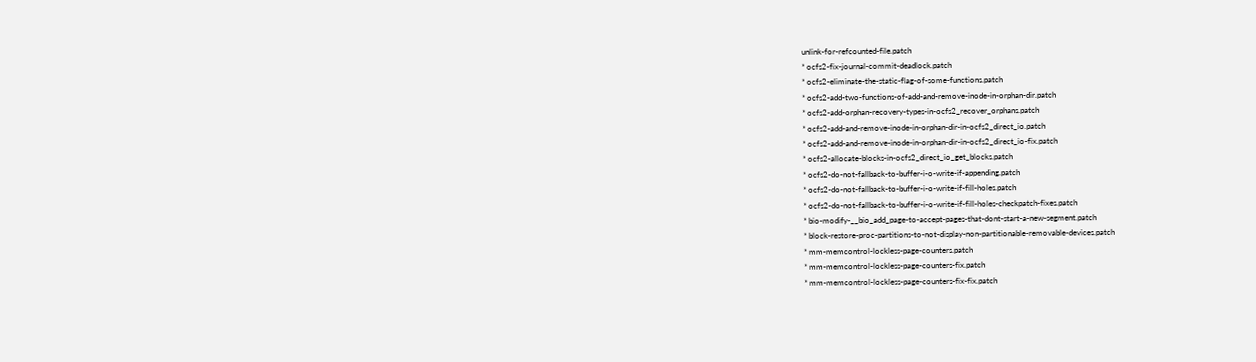unlink-for-refcounted-file.patch
* ocfs2-fix-journal-commit-deadlock.patch
* ocfs2-eliminate-the-static-flag-of-some-functions.patch
* ocfs2-add-two-functions-of-add-and-remove-inode-in-orphan-dir.patch
* ocfs2-add-orphan-recovery-types-in-ocfs2_recover_orphans.patch
* ocfs2-add-and-remove-inode-in-orphan-dir-in-ocfs2_direct_io.patch
* ocfs2-add-and-remove-inode-in-orphan-dir-in-ocfs2_direct_io-fix.patch
* ocfs2-allocate-blocks-in-ocfs2_direct_io_get_blocks.patch
* ocfs2-do-not-fallback-to-buffer-i-o-write-if-appending.patch
* ocfs2-do-not-fallback-to-buffer-i-o-write-if-fill-holes.patch
* ocfs2-do-not-fallback-to-buffer-i-o-write-if-fill-holes-checkpatch-fixes.patch
* bio-modify-__bio_add_page-to-accept-pages-that-dont-start-a-new-segment.patch
* block-restore-proc-partitions-to-not-display-non-partitionable-removable-devices.patch
* mm-memcontrol-lockless-page-counters.patch
* mm-memcontrol-lockless-page-counters-fix.patch
* mm-memcontrol-lockless-page-counters-fix-fix.patch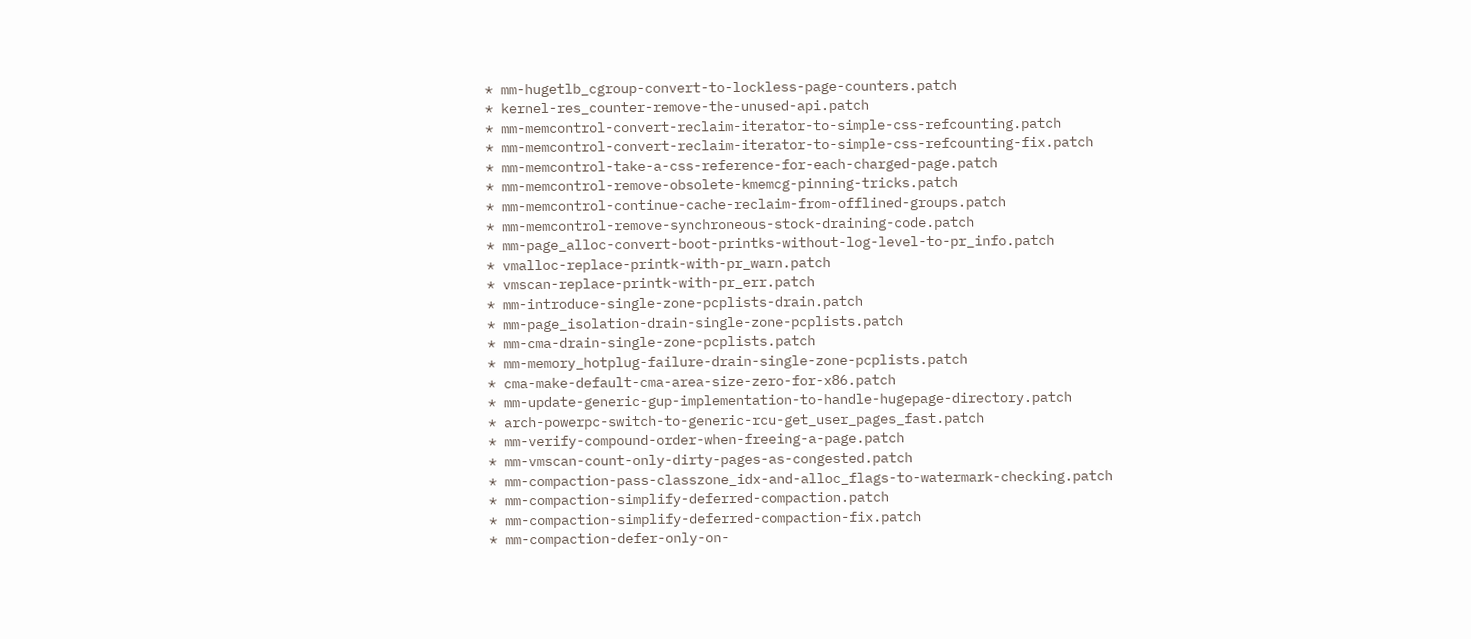* mm-hugetlb_cgroup-convert-to-lockless-page-counters.patch
* kernel-res_counter-remove-the-unused-api.patch
* mm-memcontrol-convert-reclaim-iterator-to-simple-css-refcounting.patch
* mm-memcontrol-convert-reclaim-iterator-to-simple-css-refcounting-fix.patch
* mm-memcontrol-take-a-css-reference-for-each-charged-page.patch
* mm-memcontrol-remove-obsolete-kmemcg-pinning-tricks.patch
* mm-memcontrol-continue-cache-reclaim-from-offlined-groups.patch
* mm-memcontrol-remove-synchroneous-stock-draining-code.patch
* mm-page_alloc-convert-boot-printks-without-log-level-to-pr_info.patch
* vmalloc-replace-printk-with-pr_warn.patch
* vmscan-replace-printk-with-pr_err.patch
* mm-introduce-single-zone-pcplists-drain.patch
* mm-page_isolation-drain-single-zone-pcplists.patch
* mm-cma-drain-single-zone-pcplists.patch
* mm-memory_hotplug-failure-drain-single-zone-pcplists.patch
* cma-make-default-cma-area-size-zero-for-x86.patch
* mm-update-generic-gup-implementation-to-handle-hugepage-directory.patch
* arch-powerpc-switch-to-generic-rcu-get_user_pages_fast.patch
* mm-verify-compound-order-when-freeing-a-page.patch
* mm-vmscan-count-only-dirty-pages-as-congested.patch
* mm-compaction-pass-classzone_idx-and-alloc_flags-to-watermark-checking.patch
* mm-compaction-simplify-deferred-compaction.patch
* mm-compaction-simplify-deferred-compaction-fix.patch
* mm-compaction-defer-only-on-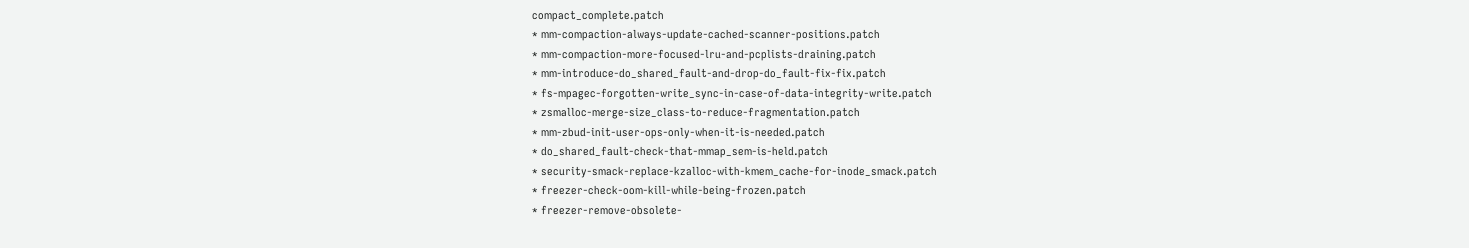compact_complete.patch
* mm-compaction-always-update-cached-scanner-positions.patch
* mm-compaction-more-focused-lru-and-pcplists-draining.patch
* mm-introduce-do_shared_fault-and-drop-do_fault-fix-fix.patch
* fs-mpagec-forgotten-write_sync-in-case-of-data-integrity-write.patch
* zsmalloc-merge-size_class-to-reduce-fragmentation.patch
* mm-zbud-init-user-ops-only-when-it-is-needed.patch
* do_shared_fault-check-that-mmap_sem-is-held.patch
* security-smack-replace-kzalloc-with-kmem_cache-for-inode_smack.patch
* freezer-check-oom-kill-while-being-frozen.patch
* freezer-remove-obsolete-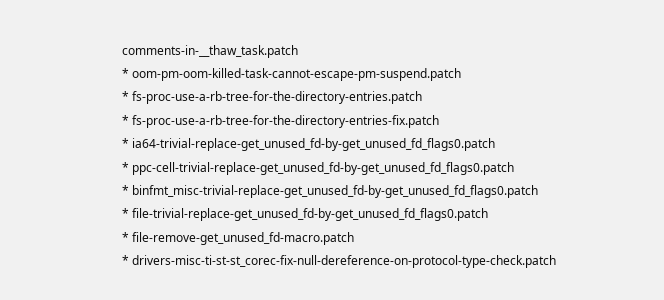comments-in-__thaw_task.patch
* oom-pm-oom-killed-task-cannot-escape-pm-suspend.patch
* fs-proc-use-a-rb-tree-for-the-directory-entries.patch
* fs-proc-use-a-rb-tree-for-the-directory-entries-fix.patch
* ia64-trivial-replace-get_unused_fd-by-get_unused_fd_flags0.patch
* ppc-cell-trivial-replace-get_unused_fd-by-get_unused_fd_flags0.patch
* binfmt_misc-trivial-replace-get_unused_fd-by-get_unused_fd_flags0.patch
* file-trivial-replace-get_unused_fd-by-get_unused_fd_flags0.patch
* file-remove-get_unused_fd-macro.patch
* drivers-misc-ti-st-st_corec-fix-null-dereference-on-protocol-type-check.patch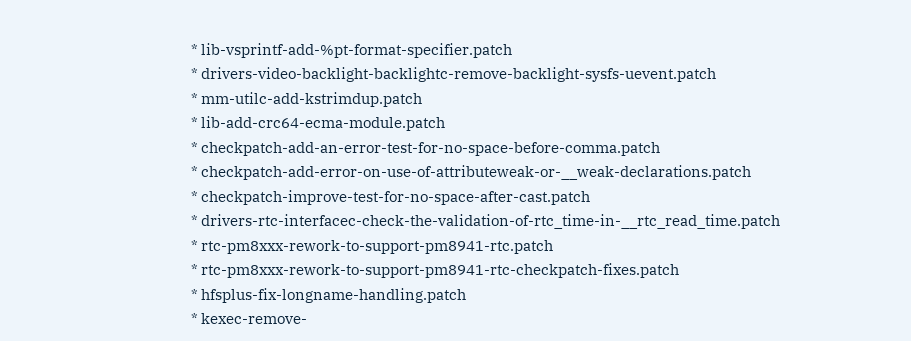* lib-vsprintf-add-%pt-format-specifier.patch
* drivers-video-backlight-backlightc-remove-backlight-sysfs-uevent.patch
* mm-utilc-add-kstrimdup.patch
* lib-add-crc64-ecma-module.patch
* checkpatch-add-an-error-test-for-no-space-before-comma.patch
* checkpatch-add-error-on-use-of-attributeweak-or-__weak-declarations.patch
* checkpatch-improve-test-for-no-space-after-cast.patch
* drivers-rtc-interfacec-check-the-validation-of-rtc_time-in-__rtc_read_time.patch
* rtc-pm8xxx-rework-to-support-pm8941-rtc.patch
* rtc-pm8xxx-rework-to-support-pm8941-rtc-checkpatch-fixes.patch
* hfsplus-fix-longname-handling.patch
* kexec-remove-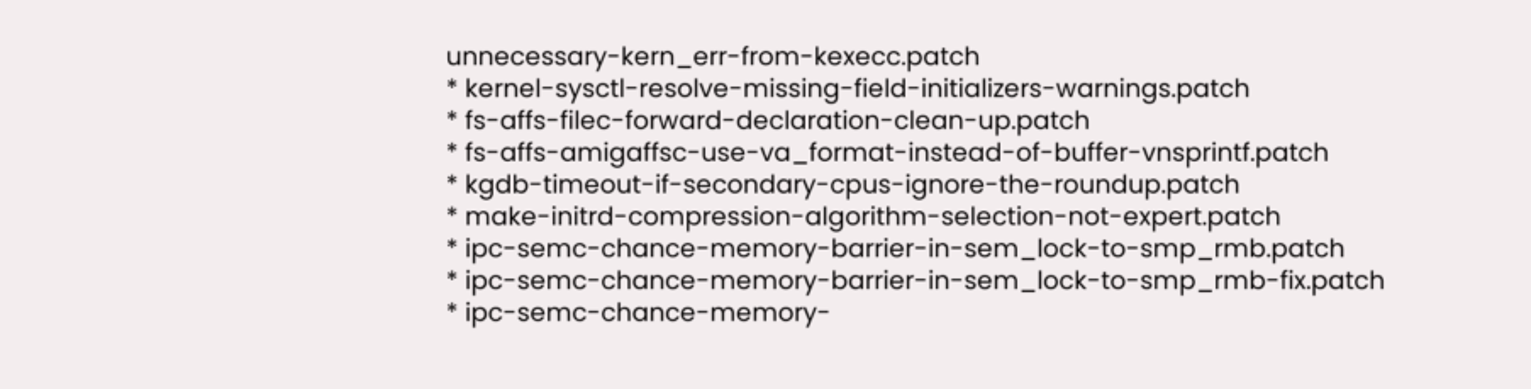unnecessary-kern_err-from-kexecc.patch
* kernel-sysctl-resolve-missing-field-initializers-warnings.patch
* fs-affs-filec-forward-declaration-clean-up.patch
* fs-affs-amigaffsc-use-va_format-instead-of-buffer-vnsprintf.patch
* kgdb-timeout-if-secondary-cpus-ignore-the-roundup.patch
* make-initrd-compression-algorithm-selection-not-expert.patch
* ipc-semc-chance-memory-barrier-in-sem_lock-to-smp_rmb.patch
* ipc-semc-chance-memory-barrier-in-sem_lock-to-smp_rmb-fix.patch
* ipc-semc-chance-memory-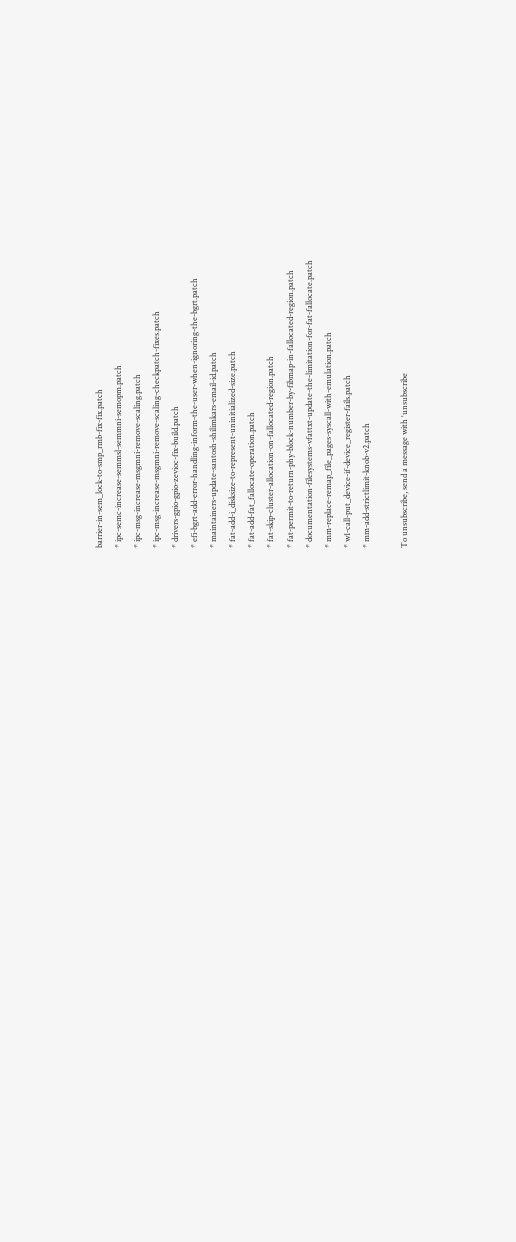barrier-in-sem_lock-to-smp_rmb-fix-fix.patch
* ipc-semc-increase-semmsl-semmni-semopm.patch
* ipc-msg-increase-msgmni-remove-scaling.patch
* ipc-msg-increase-msgmni-remove-scaling-checkpatch-fixes.patch
* drivers-gpio-gpio-zevioc-fix-build.patch
* efi-bgrt-add-error-handling-inform-the-user-when-ignoring-the-bgrt.patch
* maintainers-update-santosh-shilimkars-email-id.patch
* fat-add-i_disksize-to-represent-uninitialized-size.patch
* fat-add-fat_fallocate-operation.patch
* fat-skip-cluster-allocation-on-fallocated-region.patch
* fat-permit-to-return-phy-block-number-by-fibmap-in-fallocated-region.patch
* documentation-filesystems-vfattxt-update-the-limitation-for-fat-fallocate.patch
* mm-replace-remap_file_pages-syscall-with-emulation.patch
* w1-call-put_device-if-device_register-fails.patch
* mm-add-strictlimit-knob-v2.patch

To unsubscribe, send a message with 'unsubscribe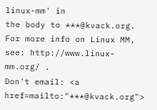linux-mm' in
the body to ***@kvack.org. For more info on Linux MM,
see: http://www.linux-mm.org/ .
Don't email: <a href=mailto:"***@kvack.org">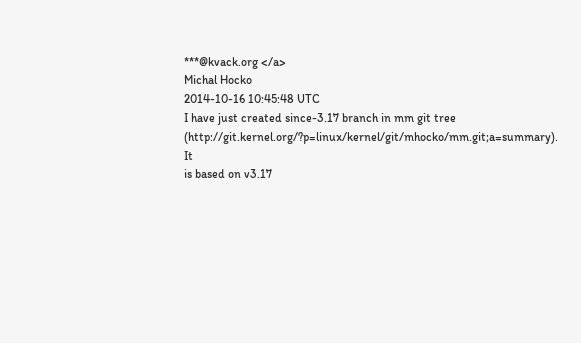***@kvack.org </a>
Michal Hocko
2014-10-16 10:45:48 UTC
I have just created since-3.17 branch in mm git tree
(http://git.kernel.org/?p=linux/kernel/git/mhocko/mm.git;a=summary). It
is based on v3.17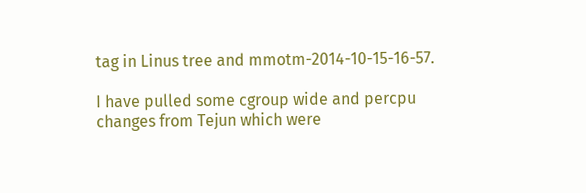tag in Linus tree and mmotm-2014-10-15-16-57.

I have pulled some cgroup wide and percpu changes from Tejun which were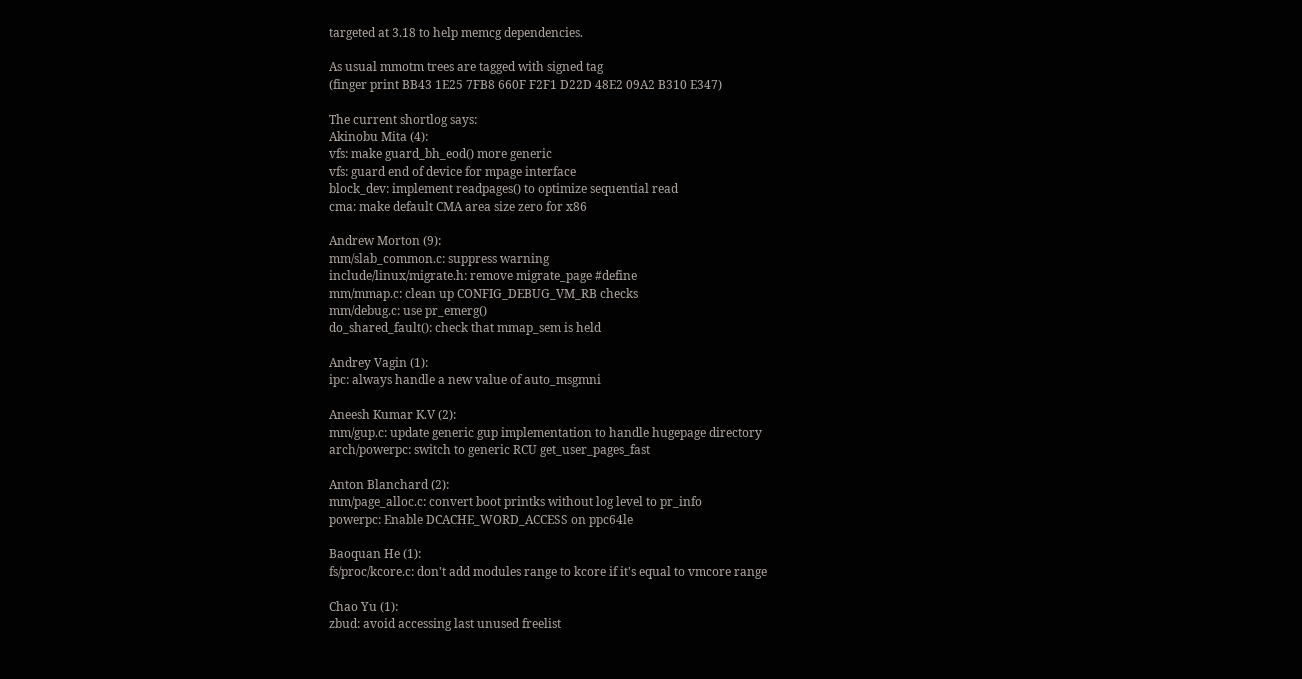targeted at 3.18 to help memcg dependencies.

As usual mmotm trees are tagged with signed tag
(finger print BB43 1E25 7FB8 660F F2F1 D22D 48E2 09A2 B310 E347)

The current shortlog says:
Akinobu Mita (4):
vfs: make guard_bh_eod() more generic
vfs: guard end of device for mpage interface
block_dev: implement readpages() to optimize sequential read
cma: make default CMA area size zero for x86

Andrew Morton (9):
mm/slab_common.c: suppress warning
include/linux/migrate.h: remove migrate_page #define
mm/mmap.c: clean up CONFIG_DEBUG_VM_RB checks
mm/debug.c: use pr_emerg()
do_shared_fault(): check that mmap_sem is held

Andrey Vagin (1):
ipc: always handle a new value of auto_msgmni

Aneesh Kumar K.V (2):
mm/gup.c: update generic gup implementation to handle hugepage directory
arch/powerpc: switch to generic RCU get_user_pages_fast

Anton Blanchard (2):
mm/page_alloc.c: convert boot printks without log level to pr_info
powerpc: Enable DCACHE_WORD_ACCESS on ppc64le

Baoquan He (1):
fs/proc/kcore.c: don't add modules range to kcore if it's equal to vmcore range

Chao Yu (1):
zbud: avoid accessing last unused freelist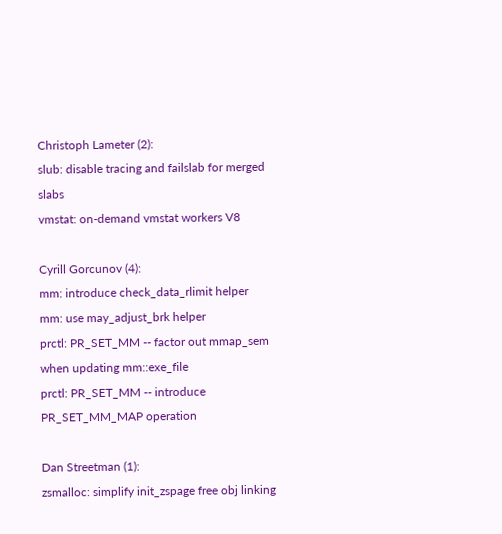Christoph Lameter (2):
slub: disable tracing and failslab for merged slabs
vmstat: on-demand vmstat workers V8

Cyrill Gorcunov (4):
mm: introduce check_data_rlimit helper
mm: use may_adjust_brk helper
prctl: PR_SET_MM -- factor out mmap_sem when updating mm::exe_file
prctl: PR_SET_MM -- introduce PR_SET_MM_MAP operation

Dan Streetman (1):
zsmalloc: simplify init_zspage free obj linking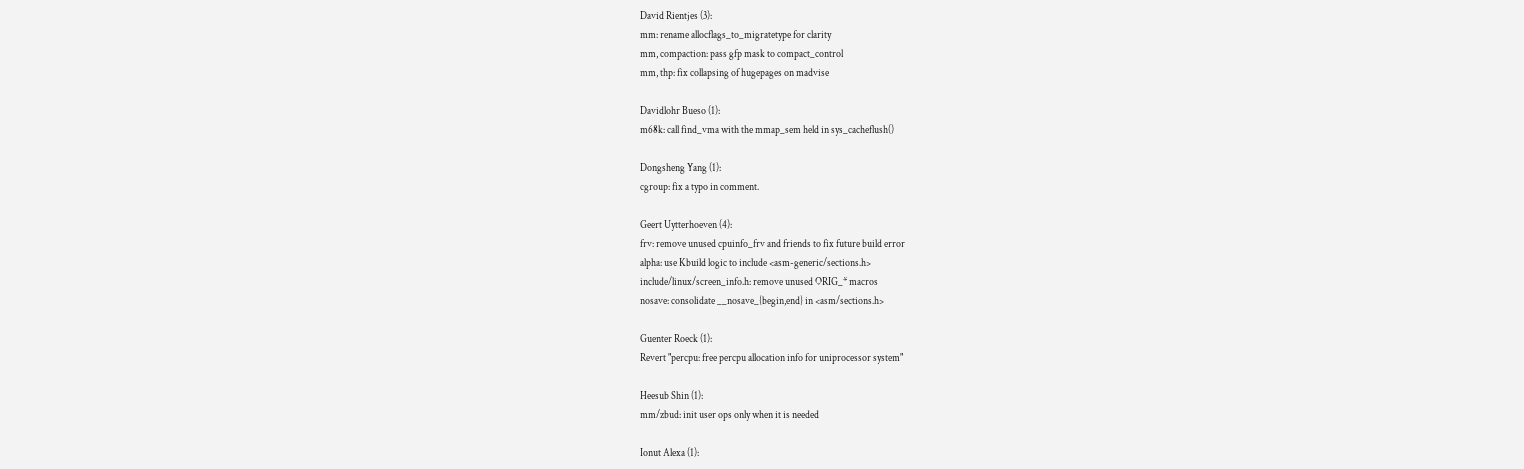David Rientjes (3):
mm: rename allocflags_to_migratetype for clarity
mm, compaction: pass gfp mask to compact_control
mm, thp: fix collapsing of hugepages on madvise

Davidlohr Bueso (1):
m68k: call find_vma with the mmap_sem held in sys_cacheflush()

Dongsheng Yang (1):
cgroup: fix a typo in comment.

Geert Uytterhoeven (4):
frv: remove unused cpuinfo_frv and friends to fix future build error
alpha: use Kbuild logic to include <asm-generic/sections.h>
include/linux/screen_info.h: remove unused ORIG_* macros
nosave: consolidate __nosave_{begin,end} in <asm/sections.h>

Guenter Roeck (1):
Revert "percpu: free percpu allocation info for uniprocessor system"

Heesub Shin (1):
mm/zbud: init user ops only when it is needed

Ionut Alexa (1):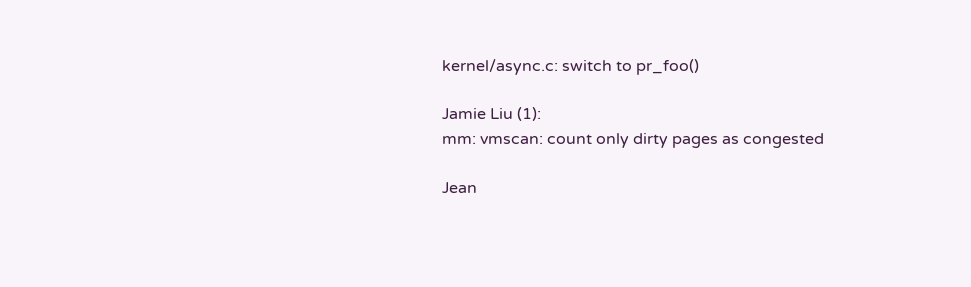kernel/async.c: switch to pr_foo()

Jamie Liu (1):
mm: vmscan: count only dirty pages as congested

Jean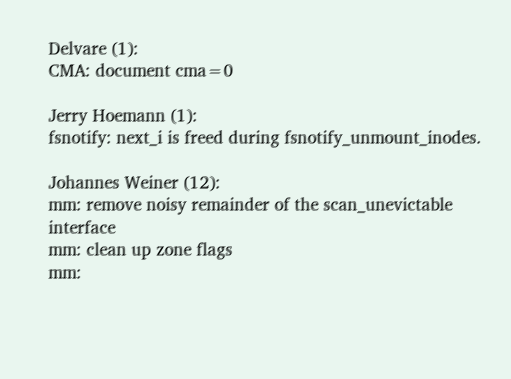Delvare (1):
CMA: document cma=0

Jerry Hoemann (1):
fsnotify: next_i is freed during fsnotify_unmount_inodes.

Johannes Weiner (12):
mm: remove noisy remainder of the scan_unevictable interface
mm: clean up zone flags
mm: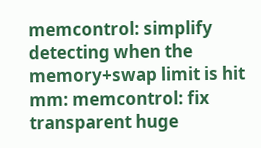memcontrol: simplify detecting when the memory+swap limit is hit
mm: memcontrol: fix transparent huge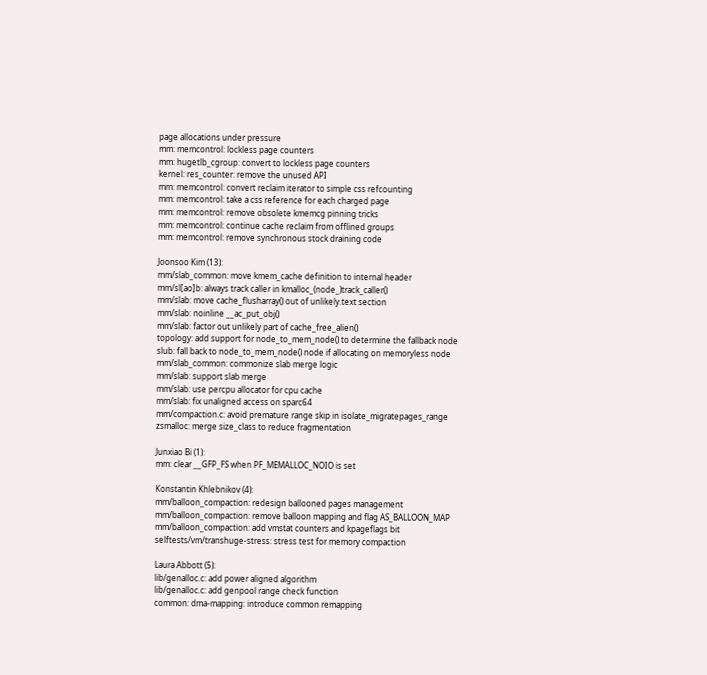page allocations under pressure
mm: memcontrol: lockless page counters
mm: hugetlb_cgroup: convert to lockless page counters
kernel: res_counter: remove the unused API
mm: memcontrol: convert reclaim iterator to simple css refcounting
mm: memcontrol: take a css reference for each charged page
mm: memcontrol: remove obsolete kmemcg pinning tricks
mm: memcontrol: continue cache reclaim from offlined groups
mm: memcontrol: remove synchronous stock draining code

Joonsoo Kim (13):
mm/slab_common: move kmem_cache definition to internal header
mm/sl[ao]b: always track caller in kmalloc_(node_)track_caller()
mm/slab: move cache_flusharray() out of unlikely.text section
mm/slab: noinline __ac_put_obj()
mm/slab: factor out unlikely part of cache_free_alien()
topology: add support for node_to_mem_node() to determine the fallback node
slub: fall back to node_to_mem_node() node if allocating on memoryless node
mm/slab_common: commonize slab merge logic
mm/slab: support slab merge
mm/slab: use percpu allocator for cpu cache
mm/slab: fix unaligned access on sparc64
mm/compaction.c: avoid premature range skip in isolate_migratepages_range
zsmalloc: merge size_class to reduce fragmentation

Junxiao Bi (1):
mm: clear __GFP_FS when PF_MEMALLOC_NOIO is set

Konstantin Khlebnikov (4):
mm/balloon_compaction: redesign ballooned pages management
mm/balloon_compaction: remove balloon mapping and flag AS_BALLOON_MAP
mm/balloon_compaction: add vmstat counters and kpageflags bit
selftests/vm/transhuge-stress: stress test for memory compaction

Laura Abbott (5):
lib/genalloc.c: add power aligned algorithm
lib/genalloc.c: add genpool range check function
common: dma-mapping: introduce common remapping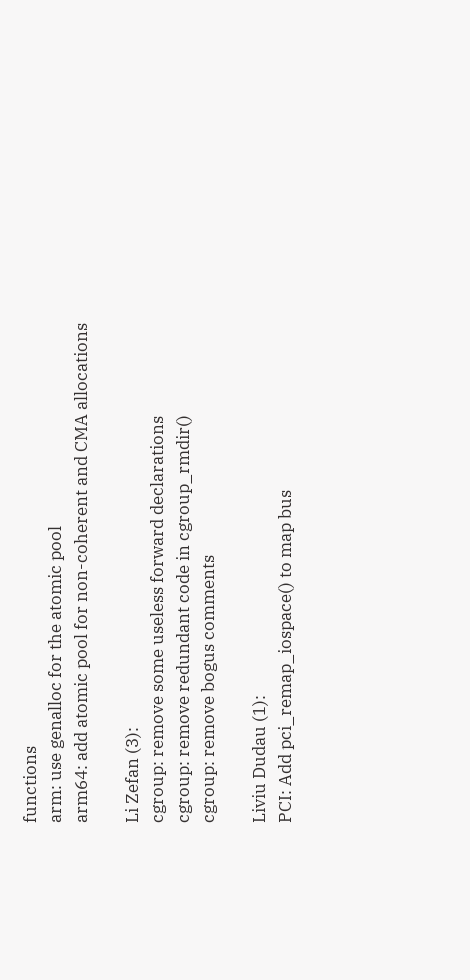functions
arm: use genalloc for the atomic pool
arm64: add atomic pool for non-coherent and CMA allocations

Li Zefan (3):
cgroup: remove some useless forward declarations
cgroup: remove redundant code in cgroup_rmdir()
cgroup: remove bogus comments

Liviu Dudau (1):
PCI: Add pci_remap_iospace() to map bus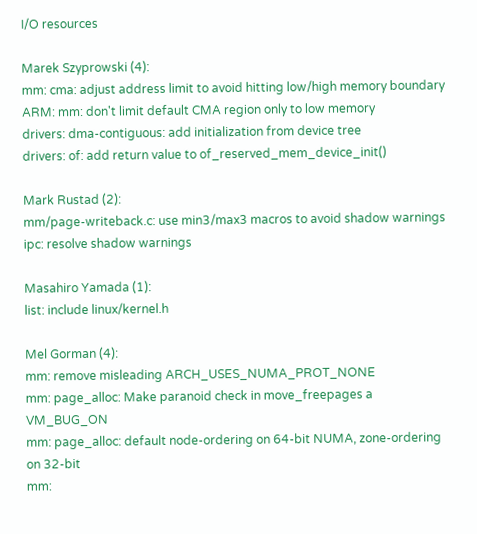I/O resources

Marek Szyprowski (4):
mm: cma: adjust address limit to avoid hitting low/high memory boundary
ARM: mm: don't limit default CMA region only to low memory
drivers: dma-contiguous: add initialization from device tree
drivers: of: add return value to of_reserved_mem_device_init()

Mark Rustad (2):
mm/page-writeback.c: use min3/max3 macros to avoid shadow warnings
ipc: resolve shadow warnings

Masahiro Yamada (1):
list: include linux/kernel.h

Mel Gorman (4):
mm: remove misleading ARCH_USES_NUMA_PROT_NONE
mm: page_alloc: Make paranoid check in move_freepages a VM_BUG_ON
mm: page_alloc: default node-ordering on 64-bit NUMA, zone-ordering on 32-bit
mm: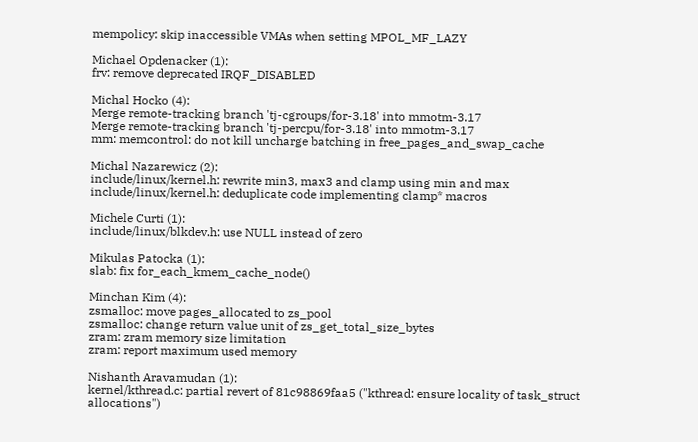mempolicy: skip inaccessible VMAs when setting MPOL_MF_LAZY

Michael Opdenacker (1):
frv: remove deprecated IRQF_DISABLED

Michal Hocko (4):
Merge remote-tracking branch 'tj-cgroups/for-3.18' into mmotm-3.17
Merge remote-tracking branch 'tj-percpu/for-3.18' into mmotm-3.17
mm: memcontrol: do not kill uncharge batching in free_pages_and_swap_cache

Michal Nazarewicz (2):
include/linux/kernel.h: rewrite min3, max3 and clamp using min and max
include/linux/kernel.h: deduplicate code implementing clamp* macros

Michele Curti (1):
include/linux/blkdev.h: use NULL instead of zero

Mikulas Patocka (1):
slab: fix for_each_kmem_cache_node()

Minchan Kim (4):
zsmalloc: move pages_allocated to zs_pool
zsmalloc: change return value unit of zs_get_total_size_bytes
zram: zram memory size limitation
zram: report maximum used memory

Nishanth Aravamudan (1):
kernel/kthread.c: partial revert of 81c98869faa5 ("kthread: ensure locality of task_struct allocations")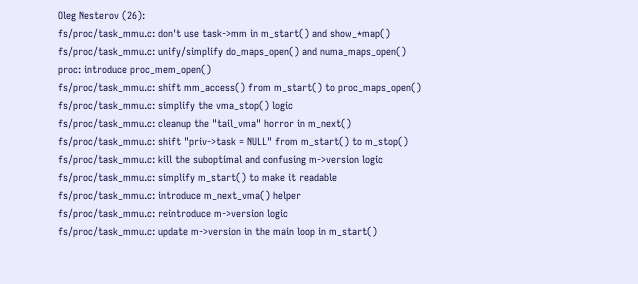Oleg Nesterov (26):
fs/proc/task_mmu.c: don't use task->mm in m_start() and show_*map()
fs/proc/task_mmu.c: unify/simplify do_maps_open() and numa_maps_open()
proc: introduce proc_mem_open()
fs/proc/task_mmu.c: shift mm_access() from m_start() to proc_maps_open()
fs/proc/task_mmu.c: simplify the vma_stop() logic
fs/proc/task_mmu.c: cleanup the "tail_vma" horror in m_next()
fs/proc/task_mmu.c: shift "priv->task = NULL" from m_start() to m_stop()
fs/proc/task_mmu.c: kill the suboptimal and confusing m->version logic
fs/proc/task_mmu.c: simplify m_start() to make it readable
fs/proc/task_mmu.c: introduce m_next_vma() helper
fs/proc/task_mmu.c: reintroduce m->version logic
fs/proc/task_mmu.c: update m->version in the main loop in m_start()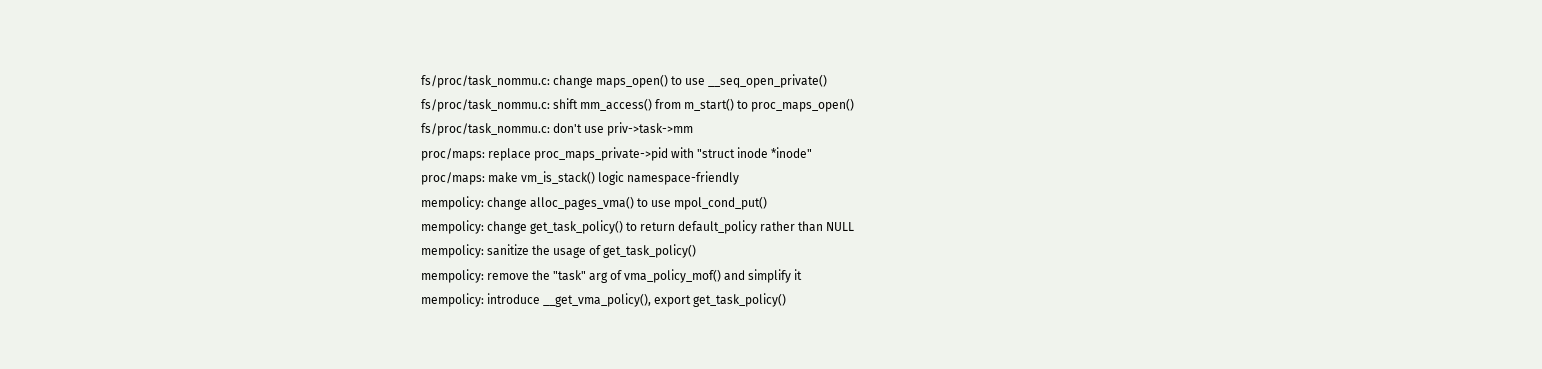fs/proc/task_nommu.c: change maps_open() to use __seq_open_private()
fs/proc/task_nommu.c: shift mm_access() from m_start() to proc_maps_open()
fs/proc/task_nommu.c: don't use priv->task->mm
proc/maps: replace proc_maps_private->pid with "struct inode *inode"
proc/maps: make vm_is_stack() logic namespace-friendly
mempolicy: change alloc_pages_vma() to use mpol_cond_put()
mempolicy: change get_task_policy() to return default_policy rather than NULL
mempolicy: sanitize the usage of get_task_policy()
mempolicy: remove the "task" arg of vma_policy_mof() and simplify it
mempolicy: introduce __get_vma_policy(), export get_task_policy()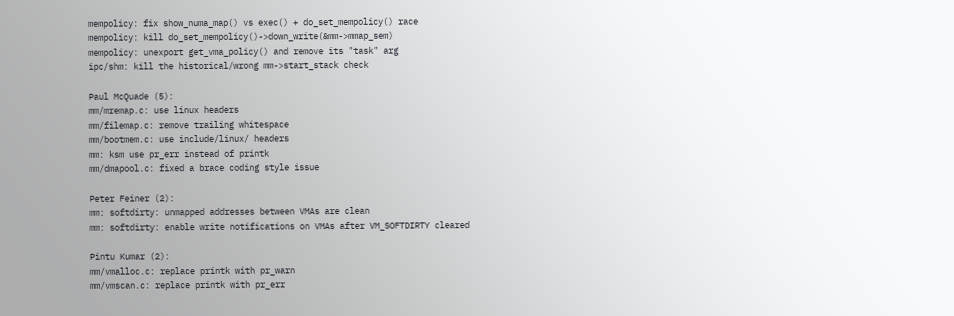mempolicy: fix show_numa_map() vs exec() + do_set_mempolicy() race
mempolicy: kill do_set_mempolicy()->down_write(&mm->mmap_sem)
mempolicy: unexport get_vma_policy() and remove its "task" arg
ipc/shm: kill the historical/wrong mm->start_stack check

Paul McQuade (5):
mm/mremap.c: use linux headers
mm/filemap.c: remove trailing whitespace
mm/bootmem.c: use include/linux/ headers
mm: ksm use pr_err instead of printk
mm/dmapool.c: fixed a brace coding style issue

Peter Feiner (2):
mm: softdirty: unmapped addresses between VMAs are clean
mm: softdirty: enable write notifications on VMAs after VM_SOFTDIRTY cleared

Pintu Kumar (2):
mm/vmalloc.c: replace printk with pr_warn
mm/vmscan.c: replace printk with pr_err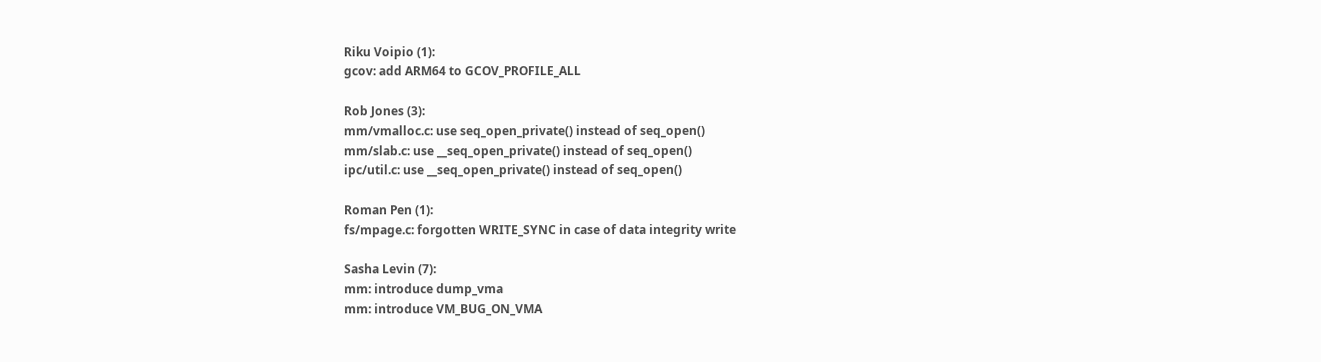Riku Voipio (1):
gcov: add ARM64 to GCOV_PROFILE_ALL

Rob Jones (3):
mm/vmalloc.c: use seq_open_private() instead of seq_open()
mm/slab.c: use __seq_open_private() instead of seq_open()
ipc/util.c: use __seq_open_private() instead of seq_open()

Roman Pen (1):
fs/mpage.c: forgotten WRITE_SYNC in case of data integrity write

Sasha Levin (7):
mm: introduce dump_vma
mm: introduce VM_BUG_ON_VMA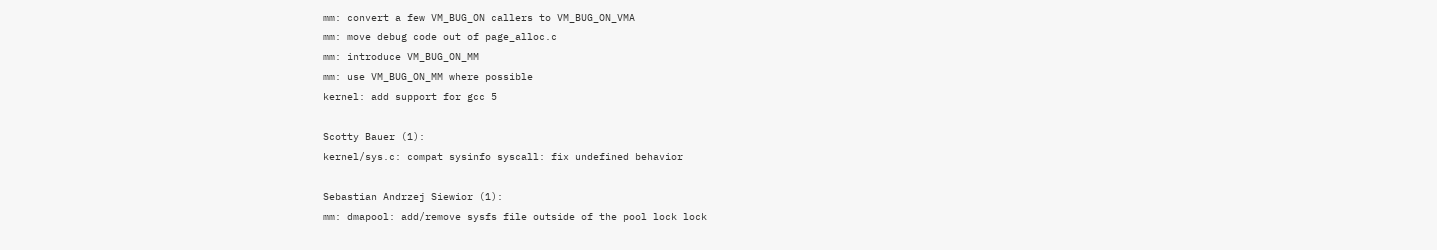mm: convert a few VM_BUG_ON callers to VM_BUG_ON_VMA
mm: move debug code out of page_alloc.c
mm: introduce VM_BUG_ON_MM
mm: use VM_BUG_ON_MM where possible
kernel: add support for gcc 5

Scotty Bauer (1):
kernel/sys.c: compat sysinfo syscall: fix undefined behavior

Sebastian Andrzej Siewior (1):
mm: dmapool: add/remove sysfs file outside of the pool lock lock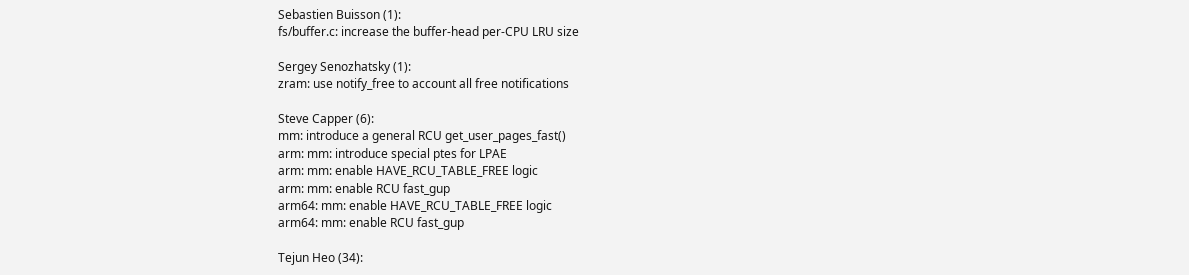Sebastien Buisson (1):
fs/buffer.c: increase the buffer-head per-CPU LRU size

Sergey Senozhatsky (1):
zram: use notify_free to account all free notifications

Steve Capper (6):
mm: introduce a general RCU get_user_pages_fast()
arm: mm: introduce special ptes for LPAE
arm: mm: enable HAVE_RCU_TABLE_FREE logic
arm: mm: enable RCU fast_gup
arm64: mm: enable HAVE_RCU_TABLE_FREE logic
arm64: mm: enable RCU fast_gup

Tejun Heo (34):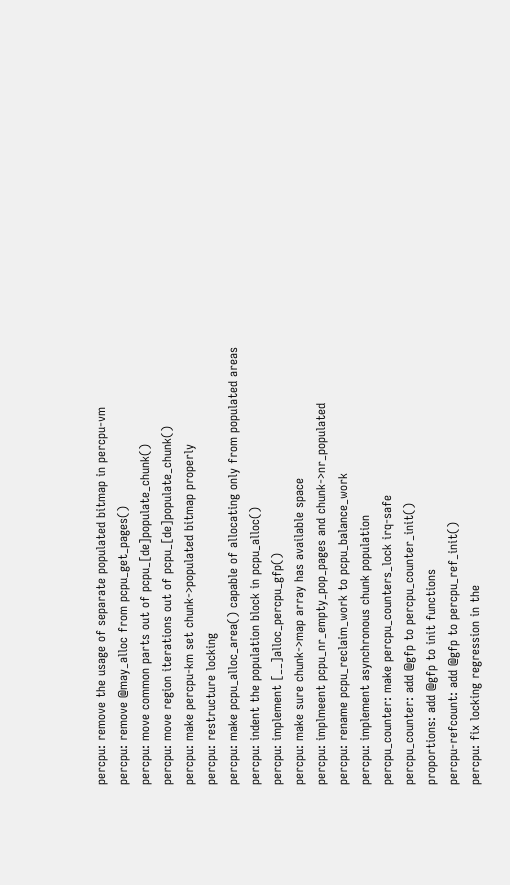percpu: remove the usage of separate populated bitmap in percpu-vm
percpu: remove @may_alloc from pcpu_get_pages()
percpu: move common parts out of pcpu_[de]populate_chunk()
percpu: move region iterations out of pcpu_[de]populate_chunk()
percpu: make percpu-km set chunk->populated bitmap properly
percpu: restructure locking
percpu: make pcpu_alloc_area() capable of allocating only from populated areas
percpu: indent the population block in pcpu_alloc()
percpu: implement [__]alloc_percpu_gfp()
percpu: make sure chunk->map array has available space
percpu: implmeent pcpu_nr_empty_pop_pages and chunk->nr_populated
percpu: rename pcpu_reclaim_work to pcpu_balance_work
percpu: implement asynchronous chunk population
percpu_counter: make percpu_counters_lock irq-safe
percpu_counter: add @gfp to percpu_counter_init()
proportions: add @gfp to init functions
percpu-refcount: add @gfp to percpu_ref_init()
percpu: fix locking regression in the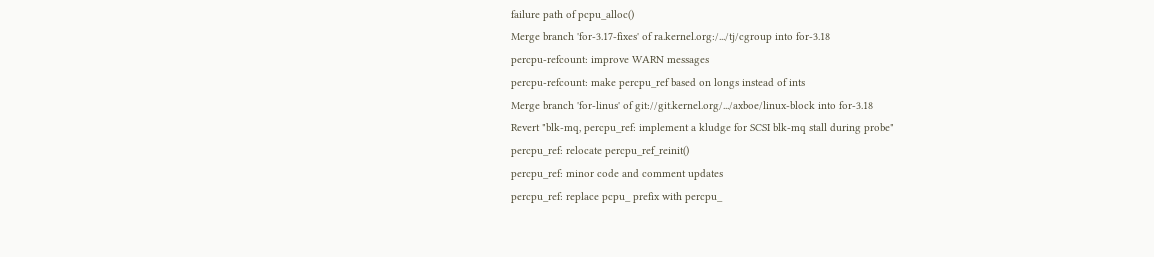failure path of pcpu_alloc()
Merge branch 'for-3.17-fixes' of ra.kernel.org:/.../tj/cgroup into for-3.18
percpu-refcount: improve WARN messages
percpu-refcount: make percpu_ref based on longs instead of ints
Merge branch 'for-linus' of git://git.kernel.org/.../axboe/linux-block into for-3.18
Revert "blk-mq, percpu_ref: implement a kludge for SCSI blk-mq stall during probe"
percpu_ref: relocate percpu_ref_reinit()
percpu_ref: minor code and comment updates
percpu_ref: replace pcpu_ prefix with percpu_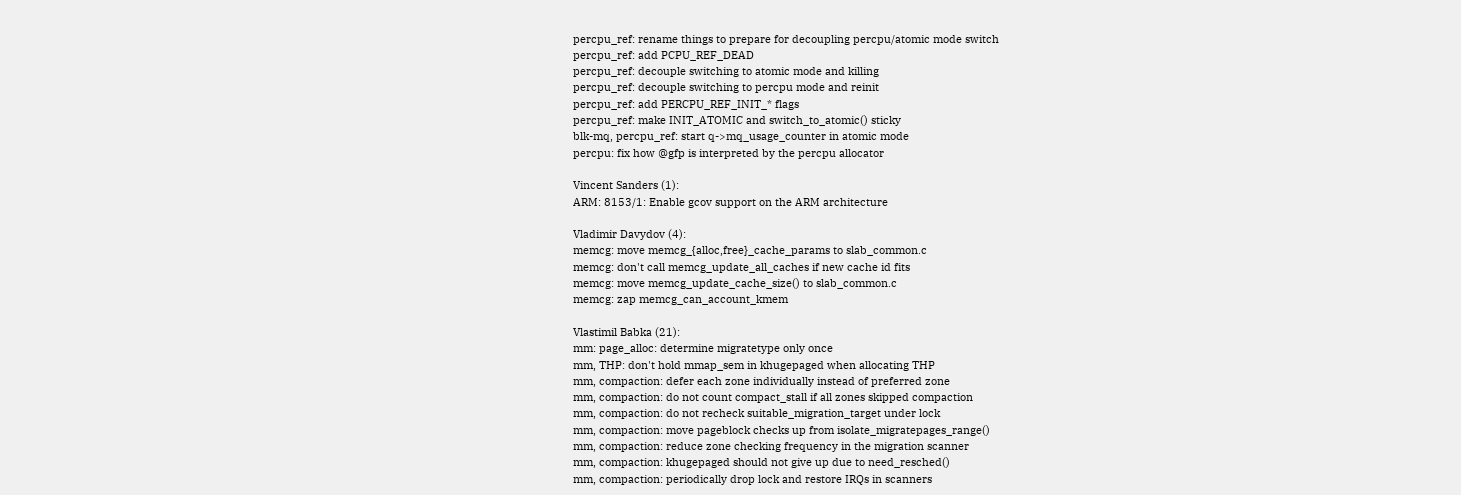percpu_ref: rename things to prepare for decoupling percpu/atomic mode switch
percpu_ref: add PCPU_REF_DEAD
percpu_ref: decouple switching to atomic mode and killing
percpu_ref: decouple switching to percpu mode and reinit
percpu_ref: add PERCPU_REF_INIT_* flags
percpu_ref: make INIT_ATOMIC and switch_to_atomic() sticky
blk-mq, percpu_ref: start q->mq_usage_counter in atomic mode
percpu: fix how @gfp is interpreted by the percpu allocator

Vincent Sanders (1):
ARM: 8153/1: Enable gcov support on the ARM architecture

Vladimir Davydov (4):
memcg: move memcg_{alloc,free}_cache_params to slab_common.c
memcg: don't call memcg_update_all_caches if new cache id fits
memcg: move memcg_update_cache_size() to slab_common.c
memcg: zap memcg_can_account_kmem

Vlastimil Babka (21):
mm: page_alloc: determine migratetype only once
mm, THP: don't hold mmap_sem in khugepaged when allocating THP
mm, compaction: defer each zone individually instead of preferred zone
mm, compaction: do not count compact_stall if all zones skipped compaction
mm, compaction: do not recheck suitable_migration_target under lock
mm, compaction: move pageblock checks up from isolate_migratepages_range()
mm, compaction: reduce zone checking frequency in the migration scanner
mm, compaction: khugepaged should not give up due to need_resched()
mm, compaction: periodically drop lock and restore IRQs in scanners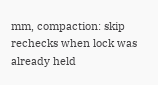mm, compaction: skip rechecks when lock was already held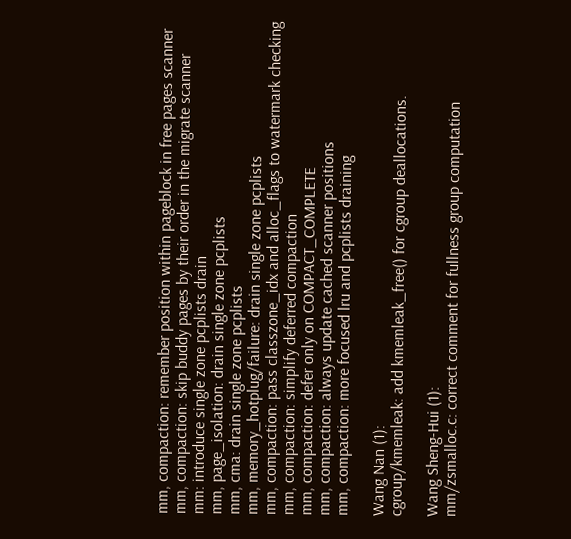mm, compaction: remember position within pageblock in free pages scanner
mm, compaction: skip buddy pages by their order in the migrate scanner
mm: introduce single zone pcplists drain
mm, page_isolation: drain single zone pcplists
mm, cma: drain single zone pcplists
mm, memory_hotplug/failure: drain single zone pcplists
mm, compaction: pass classzone_idx and alloc_flags to watermark checking
mm, compaction: simplify deferred compaction
mm, compaction: defer only on COMPACT_COMPLETE
mm, compaction: always update cached scanner positions
mm, compaction: more focused lru and pcplists draining

Wang Nan (1):
cgroup/kmemleak: add kmemleak_free() for cgroup deallocations.

Wang Sheng-Hui (1):
mm/zsmalloc.c: correct comment for fullness group computation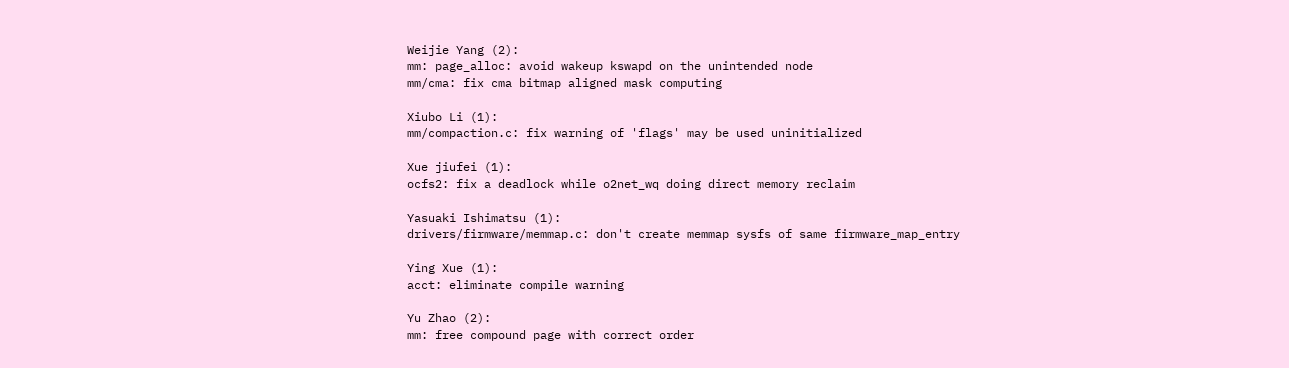Weijie Yang (2):
mm: page_alloc: avoid wakeup kswapd on the unintended node
mm/cma: fix cma bitmap aligned mask computing

Xiubo Li (1):
mm/compaction.c: fix warning of 'flags' may be used uninitialized

Xue jiufei (1):
ocfs2: fix a deadlock while o2net_wq doing direct memory reclaim

Yasuaki Ishimatsu (1):
drivers/firmware/memmap.c: don't create memmap sysfs of same firmware_map_entry

Ying Xue (1):
acct: eliminate compile warning

Yu Zhao (2):
mm: free compound page with correct order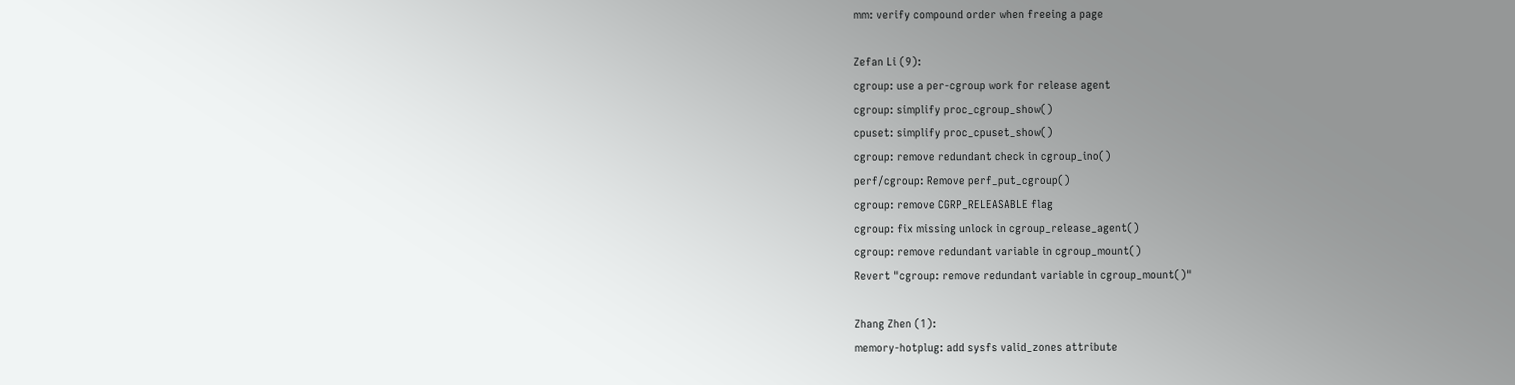mm: verify compound order when freeing a page

Zefan Li (9):
cgroup: use a per-cgroup work for release agent
cgroup: simplify proc_cgroup_show()
cpuset: simplify proc_cpuset_show()
cgroup: remove redundant check in cgroup_ino()
perf/cgroup: Remove perf_put_cgroup()
cgroup: remove CGRP_RELEASABLE flag
cgroup: fix missing unlock in cgroup_release_agent()
cgroup: remove redundant variable in cgroup_mount()
Revert "cgroup: remove redundant variable in cgroup_mount()"

Zhang Zhen (1):
memory-hotplug: add sysfs valid_zones attribute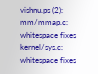vishnu.ps (2):
mm/mmap.c: whitespace fixes
kernel/sys.c: whitespace fixes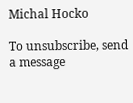Michal Hocko

To unsubscribe, send a message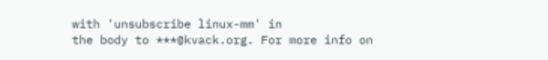with 'unsubscribe linux-mm' in
the body to ***@kvack.org. For more info on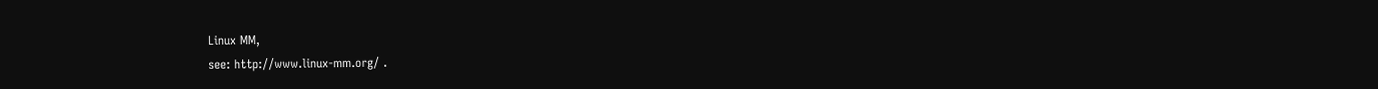Linux MM,
see: http://www.linux-mm.org/ .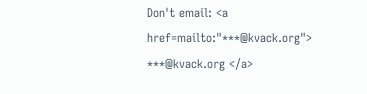Don't email: <a href=mailto:"***@kvack.org"> ***@kvack.org </a>